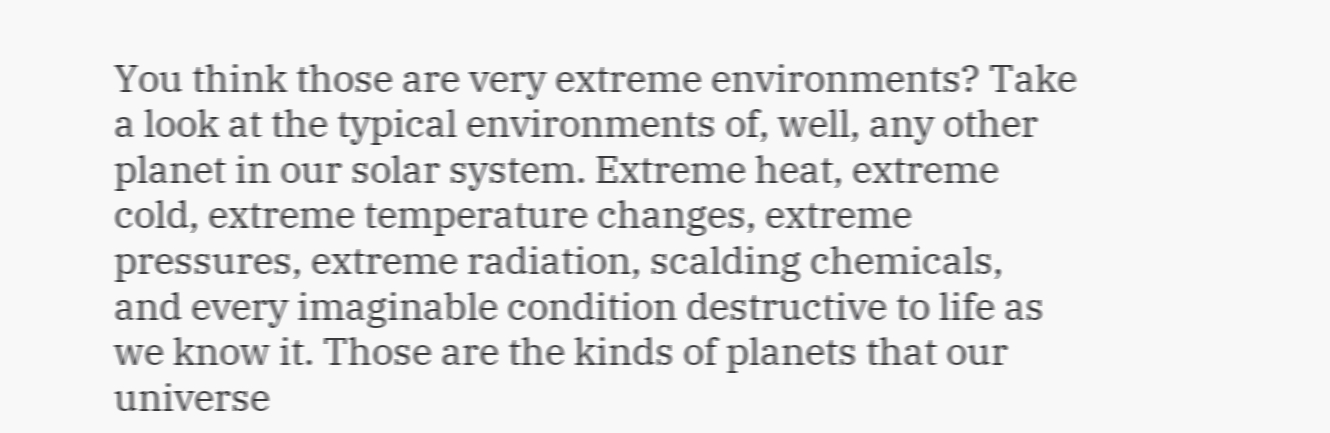You think those are very extreme environments? Take a look at the typical environments of, well, any other planet in our solar system. Extreme heat, extreme cold, extreme temperature changes, extreme pressures, extreme radiation, scalding chemicals, and every imaginable condition destructive to life as we know it. Those are the kinds of planets that our universe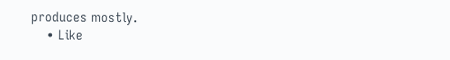produces mostly.
    • Like